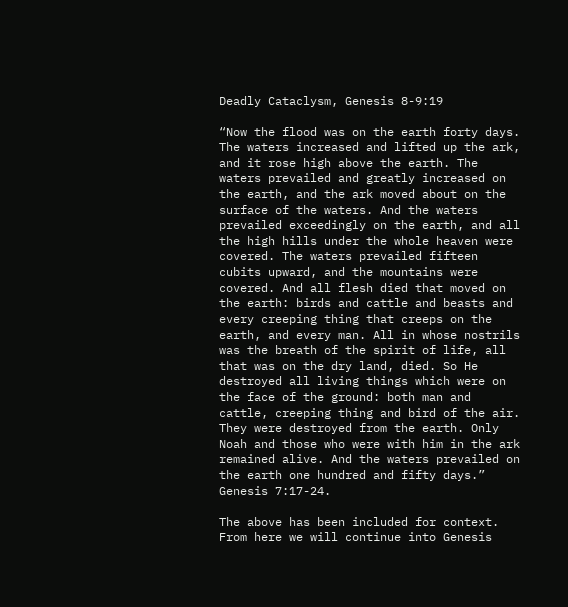Deadly Cataclysm, Genesis 8-9:19

“Now the flood was on the earth forty days. The waters increased and lifted up the ark, and it rose high above the earth. The waters prevailed and greatly increased on the earth, and the ark moved about on the surface of the waters. And the waters prevailed exceedingly on the earth, and all the high hills under the whole heaven were covered. The waters prevailed fifteen cubits upward, and the mountains were covered. And all flesh died that moved on the earth: birds and cattle and beasts and every creeping thing that creeps on the earth, and every man. All in whose nostrils was the breath of the spirit of life, all that was on the dry land, died. So He destroyed all living things which were on the face of the ground: both man and cattle, creeping thing and bird of the air. They were destroyed from the earth. Only Noah and those who were with him in the ark remained alive. And the waters prevailed on the earth one hundred and fifty days.” Genesis 7:17-24.

The above has been included for context. From here we will continue into Genesis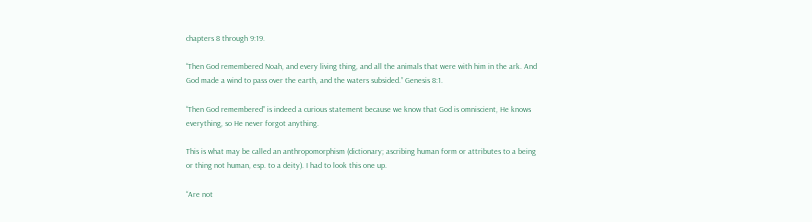chapters 8 through 9:19.

“Then God remembered Noah, and every living thing, and all the animals that were with him in the ark. And God made a wind to pass over the earth, and the waters subsided.” Genesis 8:1.

“Then God remembered” is indeed a curious statement because we know that God is omniscient, He knows everything, so He never forgot anything.

This is what may be called an anthropomorphism (dictionary; ascribing human form or attributes to a being or thing not human, esp. to a deity). I had to look this one up.

“Are not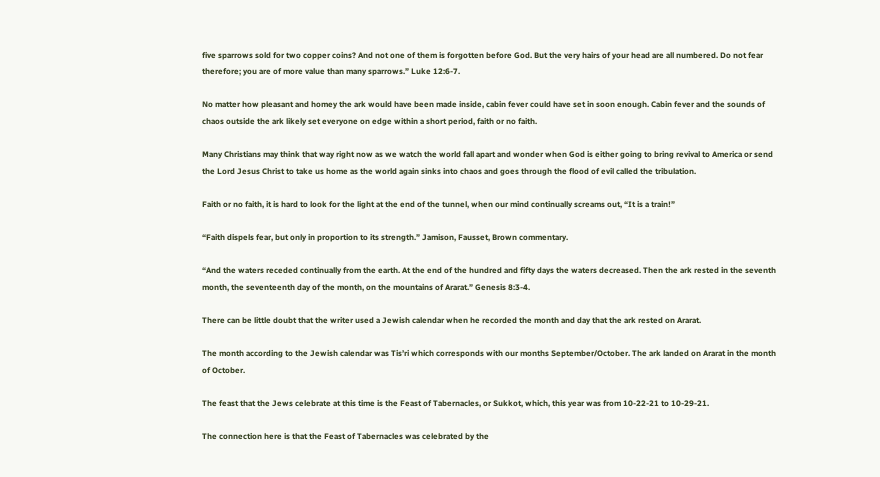five sparrows sold for two copper coins? And not one of them is forgotten before God. But the very hairs of your head are all numbered. Do not fear therefore; you are of more value than many sparrows.” Luke 12:6-7.

No matter how pleasant and homey the ark would have been made inside, cabin fever could have set in soon enough. Cabin fever and the sounds of chaos outside the ark likely set everyone on edge within a short period, faith or no faith.

Many Christians may think that way right now as we watch the world fall apart and wonder when God is either going to bring revival to America or send the Lord Jesus Christ to take us home as the world again sinks into chaos and goes through the flood of evil called the tribulation.

Faith or no faith, it is hard to look for the light at the end of the tunnel, when our mind continually screams out, “It is a train!”

“Faith dispels fear, but only in proportion to its strength.” Jamison, Fausset, Brown commentary.

“And the waters receded continually from the earth. At the end of the hundred and fifty days the waters decreased. Then the ark rested in the seventh month, the seventeenth day of the month, on the mountains of Ararat.” Genesis 8:3-4.

There can be little doubt that the writer used a Jewish calendar when he recorded the month and day that the ark rested on Ararat.

The month according to the Jewish calendar was Tis’ri which corresponds with our months September/October. The ark landed on Ararat in the month of October.

The feast that the Jews celebrate at this time is the Feast of Tabernacles, or Sukkot, which, this year was from 10-22-21 to 10-29-21.

The connection here is that the Feast of Tabernacles was celebrated by the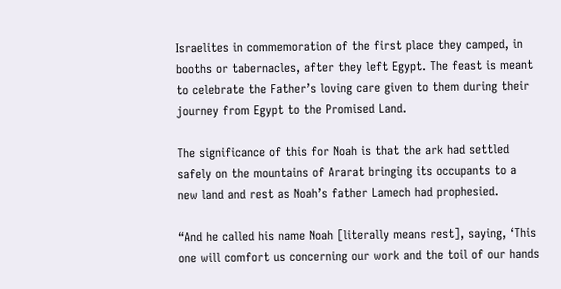Israelites in commemoration of the first place they camped, in booths or tabernacles, after they left Egypt. The feast is meant to celebrate the Father’s loving care given to them during their journey from Egypt to the Promised Land.

The significance of this for Noah is that the ark had settled safely on the mountains of Ararat bringing its occupants to a new land and rest as Noah’s father Lamech had prophesied.

“And he called his name Noah [literally means rest], saying, ‘This one will comfort us concerning our work and the toil of our hands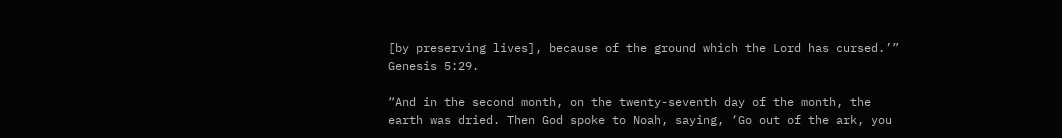[by preserving lives], because of the ground which the Lord has cursed.’” Genesis 5:29.

“And in the second month, on the twenty-seventh day of the month, the earth was dried. Then God spoke to Noah, saying, ‘Go out of the ark, you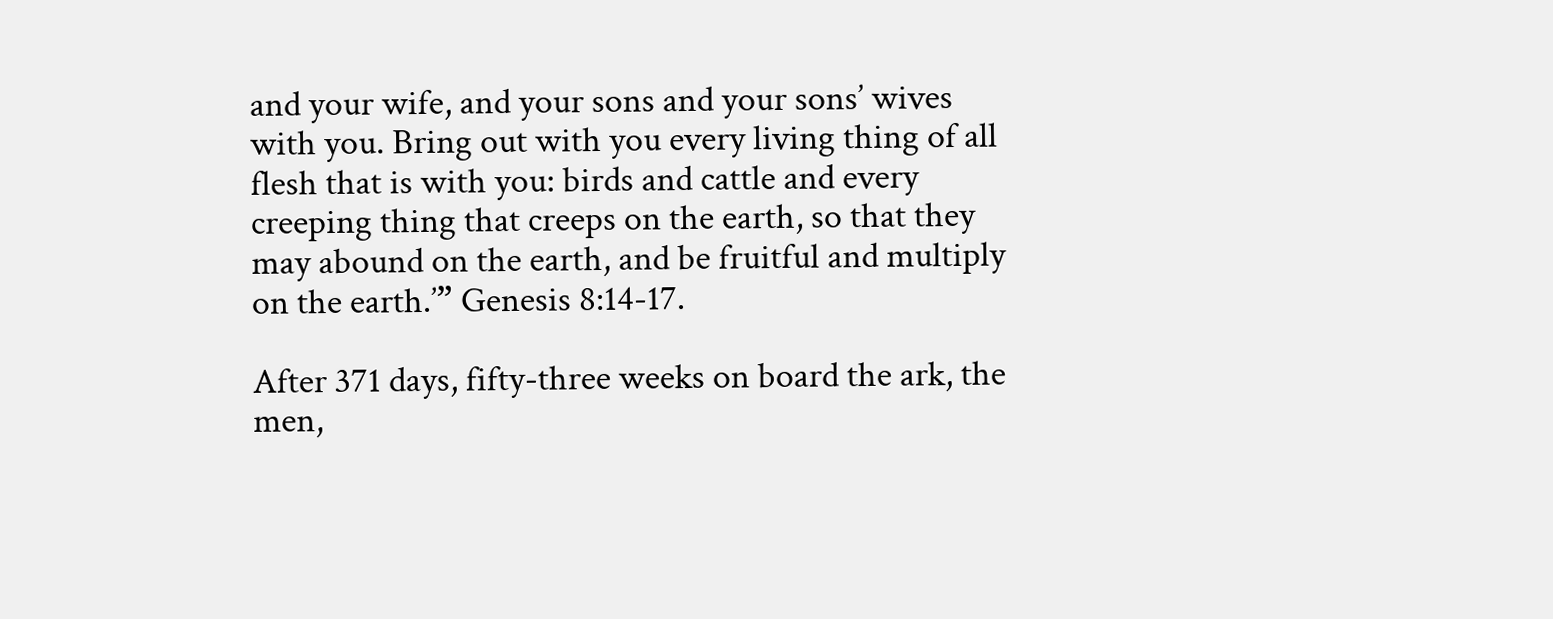and your wife, and your sons and your sons’ wives with you. Bring out with you every living thing of all flesh that is with you: birds and cattle and every creeping thing that creeps on the earth, so that they may abound on the earth, and be fruitful and multiply on the earth.’” Genesis 8:14-17.

After 371 days, fifty-three weeks on board the ark, the men,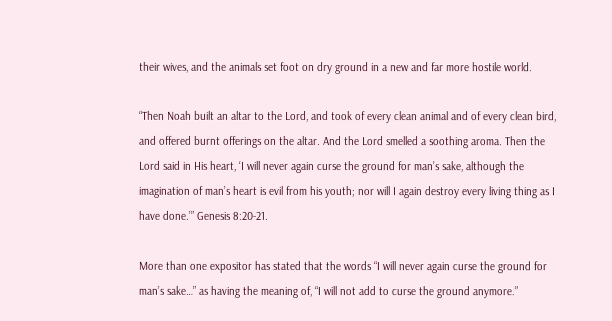their wives, and the animals set foot on dry ground in a new and far more hostile world.

“Then Noah built an altar to the Lord, and took of every clean animal and of every clean bird, and offered burnt offerings on the altar. And the Lord smelled a soothing aroma. Then the Lord said in His heart, ‘I will never again curse the ground for man’s sake, although the imagination of man’s heart is evil from his youth; nor will I again destroy every living thing as I have done.’” Genesis 8:20-21.

More than one expositor has stated that the words “I will never again curse the ground for man’s sake…” as having the meaning of, “I will not add to curse the ground anymore.”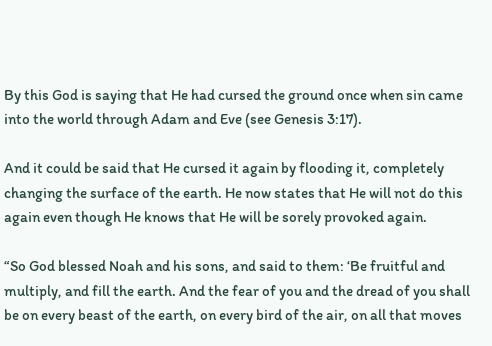By this God is saying that He had cursed the ground once when sin came into the world through Adam and Eve (see Genesis 3:17).

And it could be said that He cursed it again by flooding it, completely changing the surface of the earth. He now states that He will not do this again even though He knows that He will be sorely provoked again.

“So God blessed Noah and his sons, and said to them: ‘Be fruitful and multiply, and fill the earth. And the fear of you and the dread of you shall be on every beast of the earth, on every bird of the air, on all that moves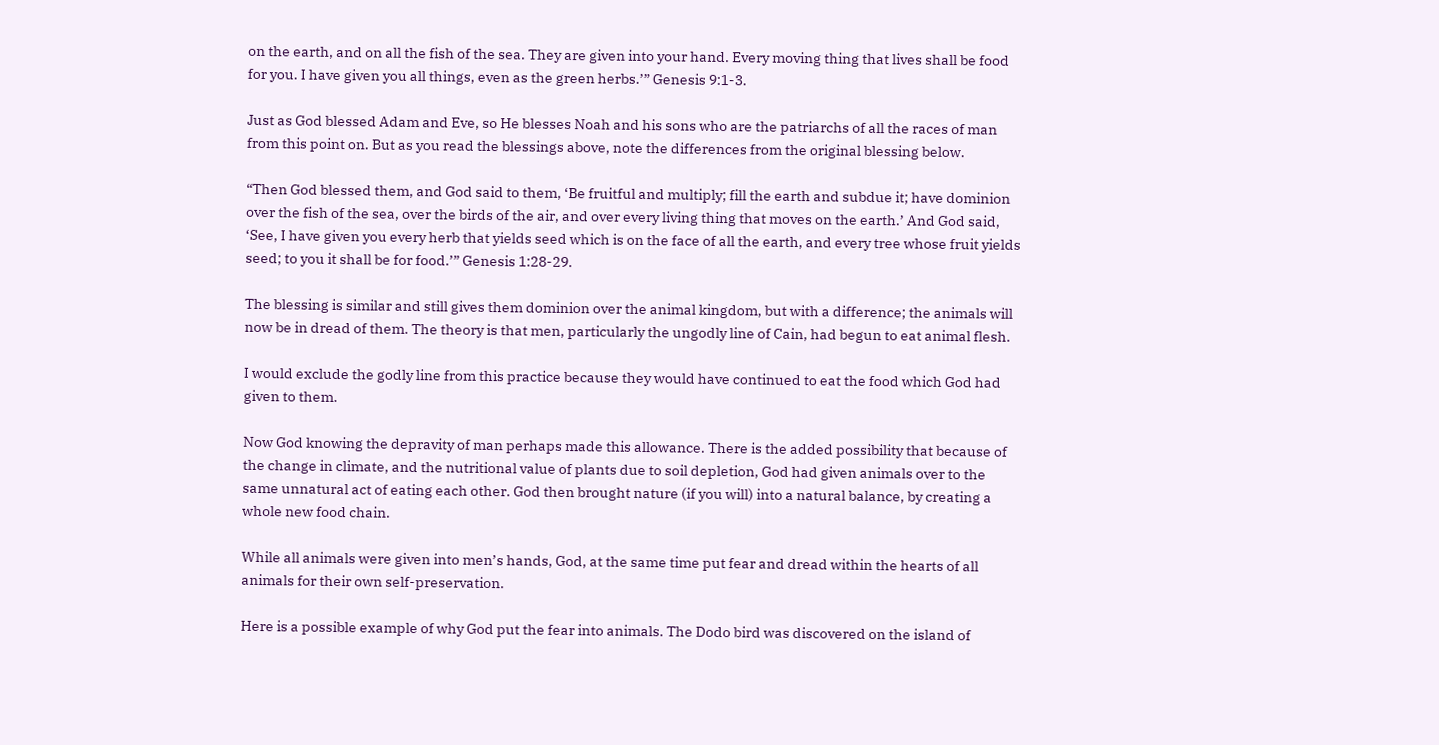on the earth, and on all the fish of the sea. They are given into your hand. Every moving thing that lives shall be food for you. I have given you all things, even as the green herbs.’” Genesis 9:1-3.

Just as God blessed Adam and Eve, so He blesses Noah and his sons who are the patriarchs of all the races of man from this point on. But as you read the blessings above, note the differences from the original blessing below.

“Then God blessed them, and God said to them, ‘Be fruitful and multiply; fill the earth and subdue it; have dominion over the fish of the sea, over the birds of the air, and over every living thing that moves on the earth.’ And God said, ‘See, I have given you every herb that yields seed which is on the face of all the earth, and every tree whose fruit yields seed; to you it shall be for food.’” Genesis 1:28-29.

The blessing is similar and still gives them dominion over the animal kingdom, but with a difference; the animals will now be in dread of them. The theory is that men, particularly the ungodly line of Cain, had begun to eat animal flesh.

I would exclude the godly line from this practice because they would have continued to eat the food which God had given to them.

Now God knowing the depravity of man perhaps made this allowance. There is the added possibility that because of the change in climate, and the nutritional value of plants due to soil depletion, God had given animals over to the same unnatural act of eating each other. God then brought nature (if you will) into a natural balance, by creating a whole new food chain.

While all animals were given into men’s hands, God, at the same time put fear and dread within the hearts of all animals for their own self-preservation.

Here is a possible example of why God put the fear into animals. The Dodo bird was discovered on the island of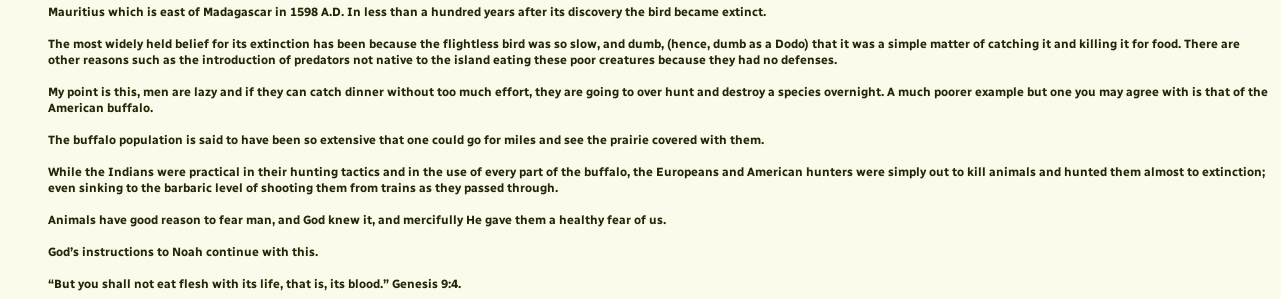Mauritius which is east of Madagascar in 1598 A.D. In less than a hundred years after its discovery the bird became extinct.

The most widely held belief for its extinction has been because the flightless bird was so slow, and dumb, (hence, dumb as a Dodo) that it was a simple matter of catching it and killing it for food. There are other reasons such as the introduction of predators not native to the island eating these poor creatures because they had no defenses.

My point is this, men are lazy and if they can catch dinner without too much effort, they are going to over hunt and destroy a species overnight. A much poorer example but one you may agree with is that of the American buffalo.

The buffalo population is said to have been so extensive that one could go for miles and see the prairie covered with them.

While the Indians were practical in their hunting tactics and in the use of every part of the buffalo, the Europeans and American hunters were simply out to kill animals and hunted them almost to extinction; even sinking to the barbaric level of shooting them from trains as they passed through.

Animals have good reason to fear man, and God knew it, and mercifully He gave them a healthy fear of us.

God’s instructions to Noah continue with this.

“But you shall not eat flesh with its life, that is, its blood.” Genesis 9:4.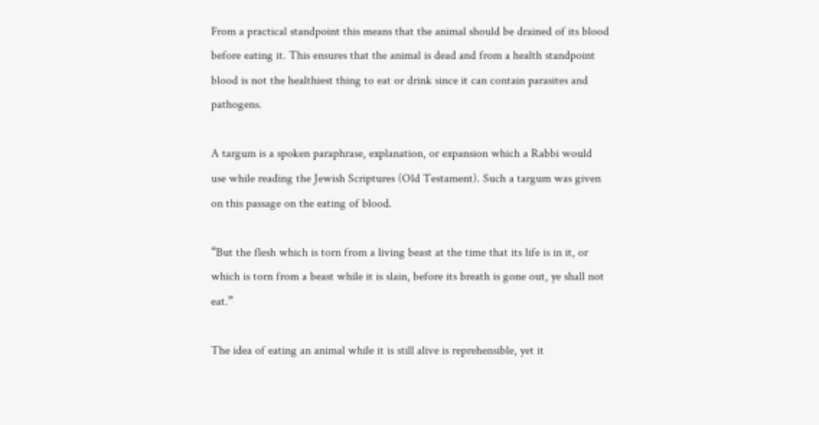From a practical standpoint this means that the animal should be drained of its blood before eating it. This ensures that the animal is dead and from a health standpoint blood is not the healthiest thing to eat or drink since it can contain parasites and pathogens.

A targum is a spoken paraphrase, explanation, or expansion which a Rabbi would use while reading the Jewish Scriptures (Old Testament). Such a targum was given on this passage on the eating of blood.

“But the flesh which is torn from a living beast at the time that its life is in it, or which is torn from a beast while it is slain, before its breath is gone out, ye shall not eat.”

The idea of eating an animal while it is still alive is reprehensible, yet it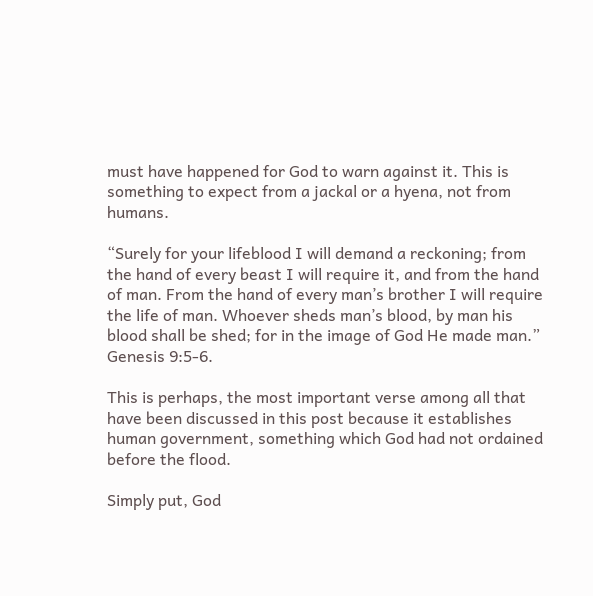must have happened for God to warn against it. This is something to expect from a jackal or a hyena, not from humans.

“Surely for your lifeblood I will demand a reckoning; from the hand of every beast I will require it, and from the hand of man. From the hand of every man’s brother I will require the life of man. Whoever sheds man’s blood, by man his blood shall be shed; for in the image of God He made man.” Genesis 9:5-6.

This is perhaps, the most important verse among all that have been discussed in this post because it establishes human government, something which God had not ordained before the flood.

Simply put, God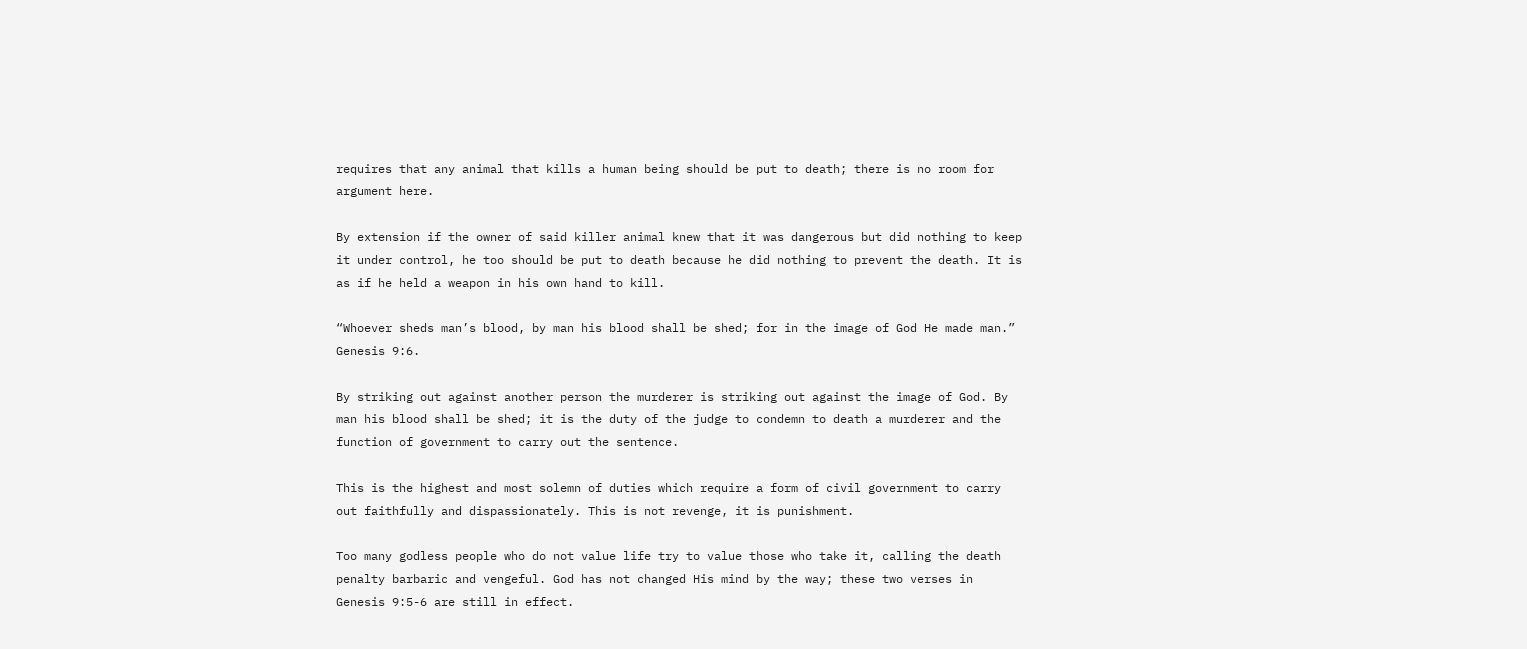requires that any animal that kills a human being should be put to death; there is no room for argument here.

By extension if the owner of said killer animal knew that it was dangerous but did nothing to keep it under control, he too should be put to death because he did nothing to prevent the death. It is as if he held a weapon in his own hand to kill.

“Whoever sheds man’s blood, by man his blood shall be shed; for in the image of God He made man.” Genesis 9:6.

By striking out against another person the murderer is striking out against the image of God. By man his blood shall be shed; it is the duty of the judge to condemn to death a murderer and the function of government to carry out the sentence.

This is the highest and most solemn of duties which require a form of civil government to carry out faithfully and dispassionately. This is not revenge, it is punishment.

Too many godless people who do not value life try to value those who take it, calling the death penalty barbaric and vengeful. God has not changed His mind by the way; these two verses in Genesis 9:5-6 are still in effect.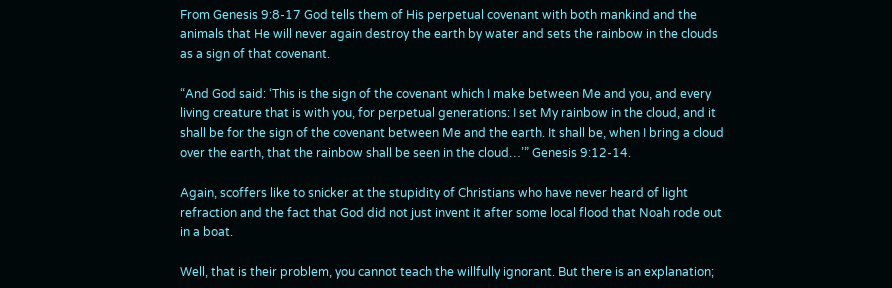From Genesis 9:8-17 God tells them of His perpetual covenant with both mankind and the animals that He will never again destroy the earth by water and sets the rainbow in the clouds as a sign of that covenant.

“And God said: ‘This is the sign of the covenant which I make between Me and you, and every living creature that is with you, for perpetual generations: I set My rainbow in the cloud, and it shall be for the sign of the covenant between Me and the earth. It shall be, when I bring a cloud over the earth, that the rainbow shall be seen in the cloud…’” Genesis 9:12-14.

Again, scoffers like to snicker at the stupidity of Christians who have never heard of light refraction and the fact that God did not just invent it after some local flood that Noah rode out in a boat.

Well, that is their problem, you cannot teach the willfully ignorant. But there is an explanation;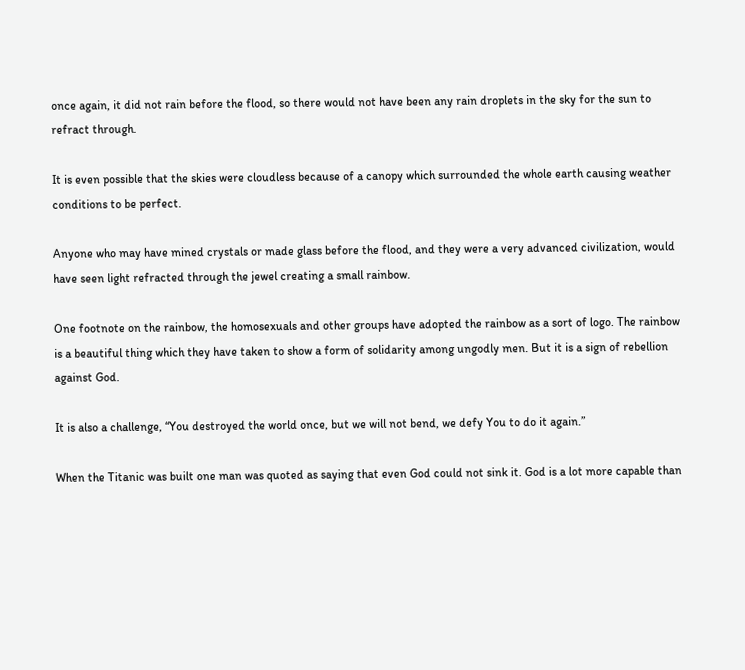once again, it did not rain before the flood, so there would not have been any rain droplets in the sky for the sun to refract through.

It is even possible that the skies were cloudless because of a canopy which surrounded the whole earth causing weather conditions to be perfect.

Anyone who may have mined crystals or made glass before the flood, and they were a very advanced civilization, would have seen light refracted through the jewel creating a small rainbow.

One footnote on the rainbow, the homosexuals and other groups have adopted the rainbow as a sort of logo. The rainbow is a beautiful thing which they have taken to show a form of solidarity among ungodly men. But it is a sign of rebellion against God.

It is also a challenge, “You destroyed the world once, but we will not bend, we defy You to do it again.”

When the Titanic was built one man was quoted as saying that even God could not sink it. God is a lot more capable than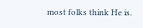most folks think He is.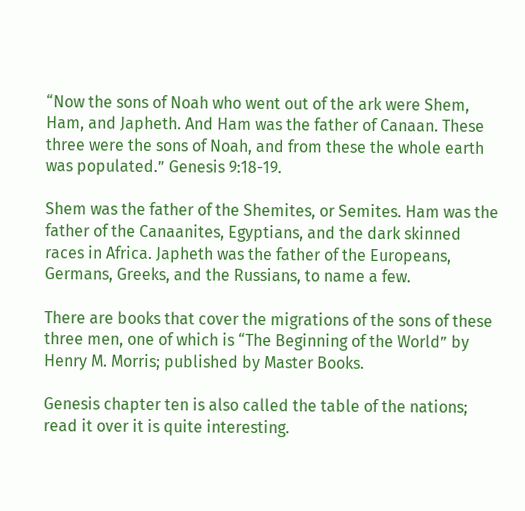“Now the sons of Noah who went out of the ark were Shem, Ham, and Japheth. And Ham was the father of Canaan. These three were the sons of Noah, and from these the whole earth was populated.” Genesis 9:18-19.

Shem was the father of the Shemites, or Semites. Ham was the father of the Canaanites, Egyptians, and the dark skinned races in Africa. Japheth was the father of the Europeans, Germans, Greeks, and the Russians, to name a few.

There are books that cover the migrations of the sons of these three men, one of which is “The Beginning of the World” by Henry M. Morris; published by Master Books.

Genesis chapter ten is also called the table of the nations; read it over it is quite interesting.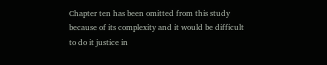Chapter ten has been omitted from this study because of its complexity and it would be difficult to do it justice in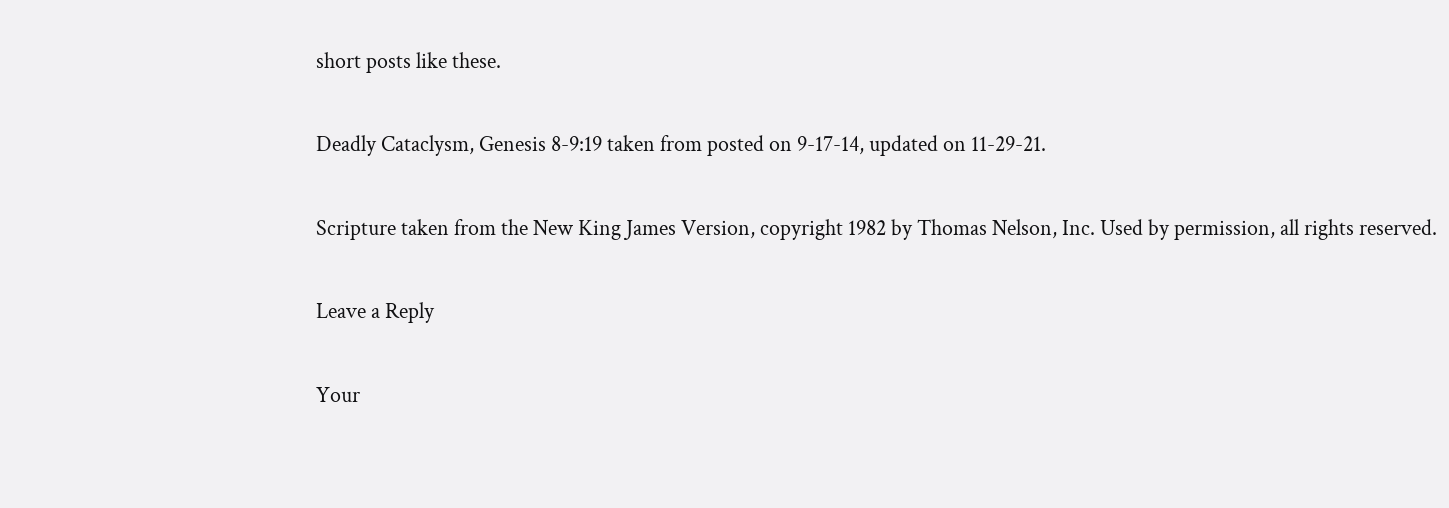short posts like these.

Deadly Cataclysm, Genesis 8-9:19 taken from posted on 9-17-14, updated on 11-29-21.

Scripture taken from the New King James Version, copyright 1982 by Thomas Nelson, Inc. Used by permission, all rights reserved.

Leave a Reply

Your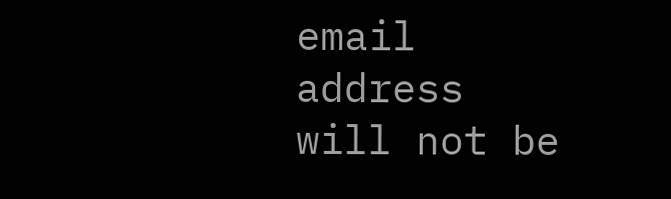email address will not be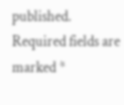published. Required fields are marked *